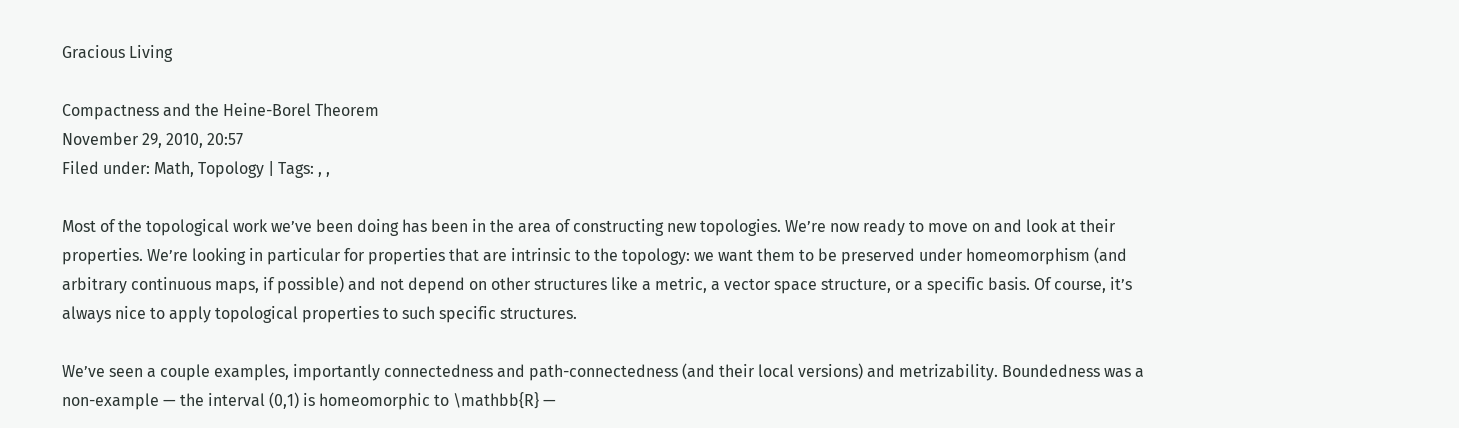Gracious Living

Compactness and the Heine-Borel Theorem
November 29, 2010, 20:57
Filed under: Math, Topology | Tags: , ,

Most of the topological work we’ve been doing has been in the area of constructing new topologies. We’re now ready to move on and look at their properties. We’re looking in particular for properties that are intrinsic to the topology: we want them to be preserved under homeomorphism (and arbitrary continuous maps, if possible) and not depend on other structures like a metric, a vector space structure, or a specific basis. Of course, it’s always nice to apply topological properties to such specific structures.

We’ve seen a couple examples, importantly connectedness and path-connectedness (and their local versions) and metrizability. Boundedness was a non-example — the interval (0,1) is homeomorphic to \mathbb{R} —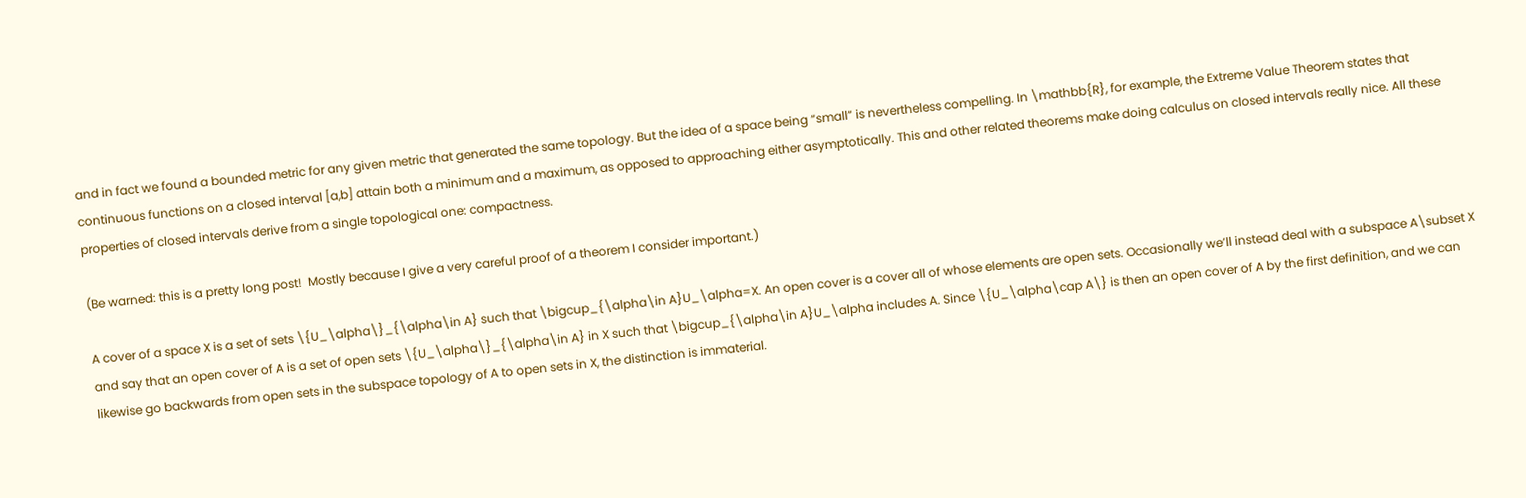and in fact we found a bounded metric for any given metric that generated the same topology. But the idea of a space being “small” is nevertheless compelling. In \mathbb{R}, for example, the Extreme Value Theorem states that continuous functions on a closed interval [a,b] attain both a minimum and a maximum, as opposed to approaching either asymptotically. This and other related theorems make doing calculus on closed intervals really nice. All these properties of closed intervals derive from a single topological one: compactness.

(Be warned: this is a pretty long post!  Mostly because I give a very careful proof of a theorem I consider important.)

A cover of a space X is a set of sets \{U_\alpha\}_{\alpha\in A} such that \bigcup_{\alpha\in A}U_\alpha=X. An open cover is a cover all of whose elements are open sets. Occasionally we’ll instead deal with a subspace A\subset X and say that an open cover of A is a set of open sets \{U_\alpha\}_{\alpha\in A} in X such that \bigcup_{\alpha\in A}U_\alpha includes A. Since \{U_\alpha\cap A\} is then an open cover of A by the first definition, and we can likewise go backwards from open sets in the subspace topology of A to open sets in X, the distinction is immaterial.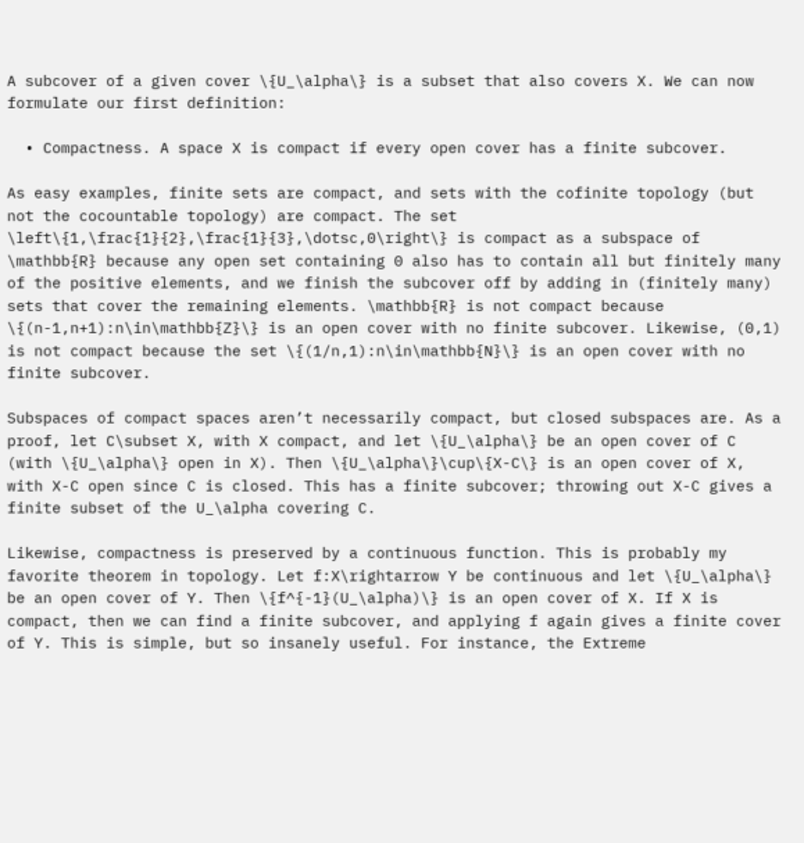A subcover of a given cover \{U_\alpha\} is a subset that also covers X. We can now formulate our first definition:

  • Compactness. A space X is compact if every open cover has a finite subcover.

As easy examples, finite sets are compact, and sets with the cofinite topology (but not the cocountable topology) are compact. The set \left\{1,\frac{1}{2},\frac{1}{3},\dotsc,0\right\} is compact as a subspace of \mathbb{R} because any open set containing 0 also has to contain all but finitely many of the positive elements, and we finish the subcover off by adding in (finitely many) sets that cover the remaining elements. \mathbb{R} is not compact because \{(n-1,n+1):n\in\mathbb{Z}\} is an open cover with no finite subcover. Likewise, (0,1) is not compact because the set \{(1/n,1):n\in\mathbb{N}\} is an open cover with no finite subcover.

Subspaces of compact spaces aren’t necessarily compact, but closed subspaces are. As a proof, let C\subset X, with X compact, and let \{U_\alpha\} be an open cover of C (with \{U_\alpha\} open in X). Then \{U_\alpha\}\cup\{X-C\} is an open cover of X, with X-C open since C is closed. This has a finite subcover; throwing out X-C gives a finite subset of the U_\alpha covering C.

Likewise, compactness is preserved by a continuous function. This is probably my favorite theorem in topology. Let f:X\rightarrow Y be continuous and let \{U_\alpha\} be an open cover of Y. Then \{f^{-1}(U_\alpha)\} is an open cover of X. If X is compact, then we can find a finite subcover, and applying f again gives a finite cover of Y. This is simple, but so insanely useful. For instance, the Extreme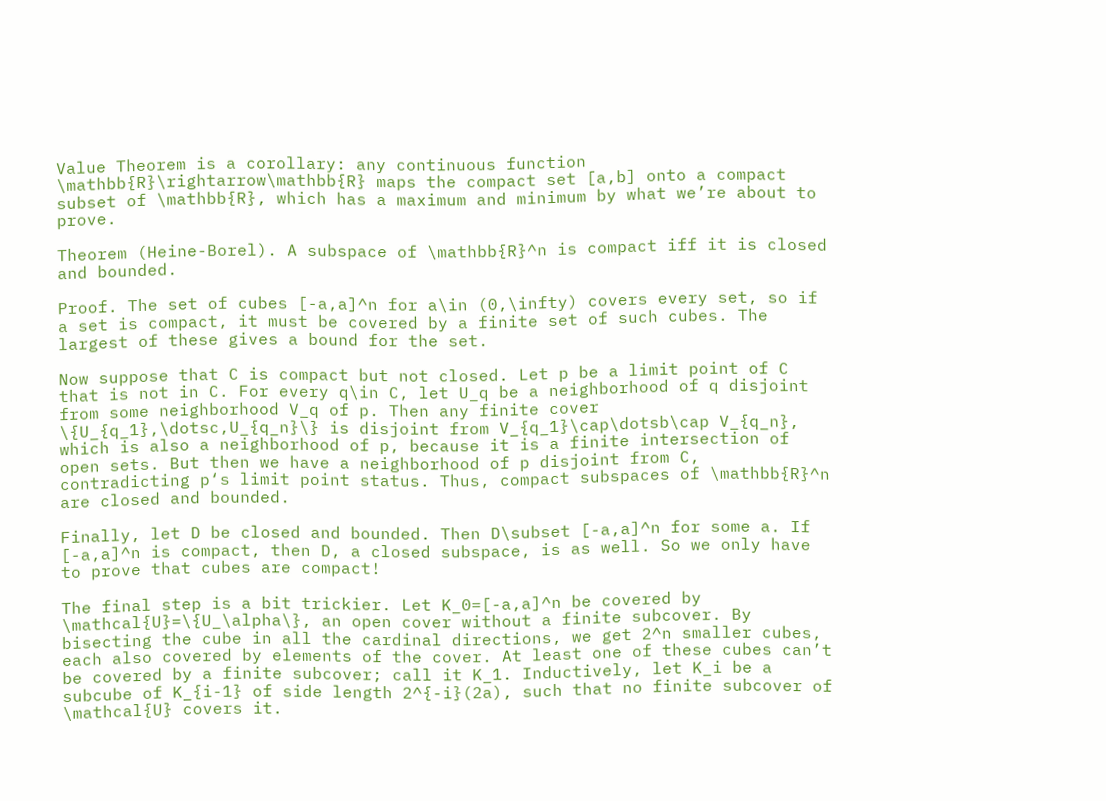Value Theorem is a corollary: any continuous function \mathbb{R}\rightarrow\mathbb{R} maps the compact set [a,b] onto a compact subset of \mathbb{R}, which has a maximum and minimum by what we’re about to prove.

Theorem (Heine-Borel). A subspace of \mathbb{R}^n is compact iff it is closed and bounded.

Proof. The set of cubes [-a,a]^n for a\in (0,\infty) covers every set, so if a set is compact, it must be covered by a finite set of such cubes. The largest of these gives a bound for the set.

Now suppose that C is compact but not closed. Let p be a limit point of C that is not in C. For every q\in C, let U_q be a neighborhood of q disjoint from some neighborhood V_q of p. Then any finite cover \{U_{q_1},\dotsc,U_{q_n}\} is disjoint from V_{q_1}\cap\dotsb\cap V_{q_n}, which is also a neighborhood of p, because it is a finite intersection of open sets. But then we have a neighborhood of p disjoint from C, contradicting p‘s limit point status. Thus, compact subspaces of \mathbb{R}^n are closed and bounded.

Finally, let D be closed and bounded. Then D\subset [-a,a]^n for some a. If [-a,a]^n is compact, then D, a closed subspace, is as well. So we only have to prove that cubes are compact!

The final step is a bit trickier. Let K_0=[-a,a]^n be covered by \mathcal{U}=\{U_\alpha\}, an open cover without a finite subcover. By bisecting the cube in all the cardinal directions, we get 2^n smaller cubes, each also covered by elements of the cover. At least one of these cubes can’t be covered by a finite subcover; call it K_1. Inductively, let K_i be a subcube of K_{i-1} of side length 2^{-i}(2a), such that no finite subcover of \mathcal{U} covers it.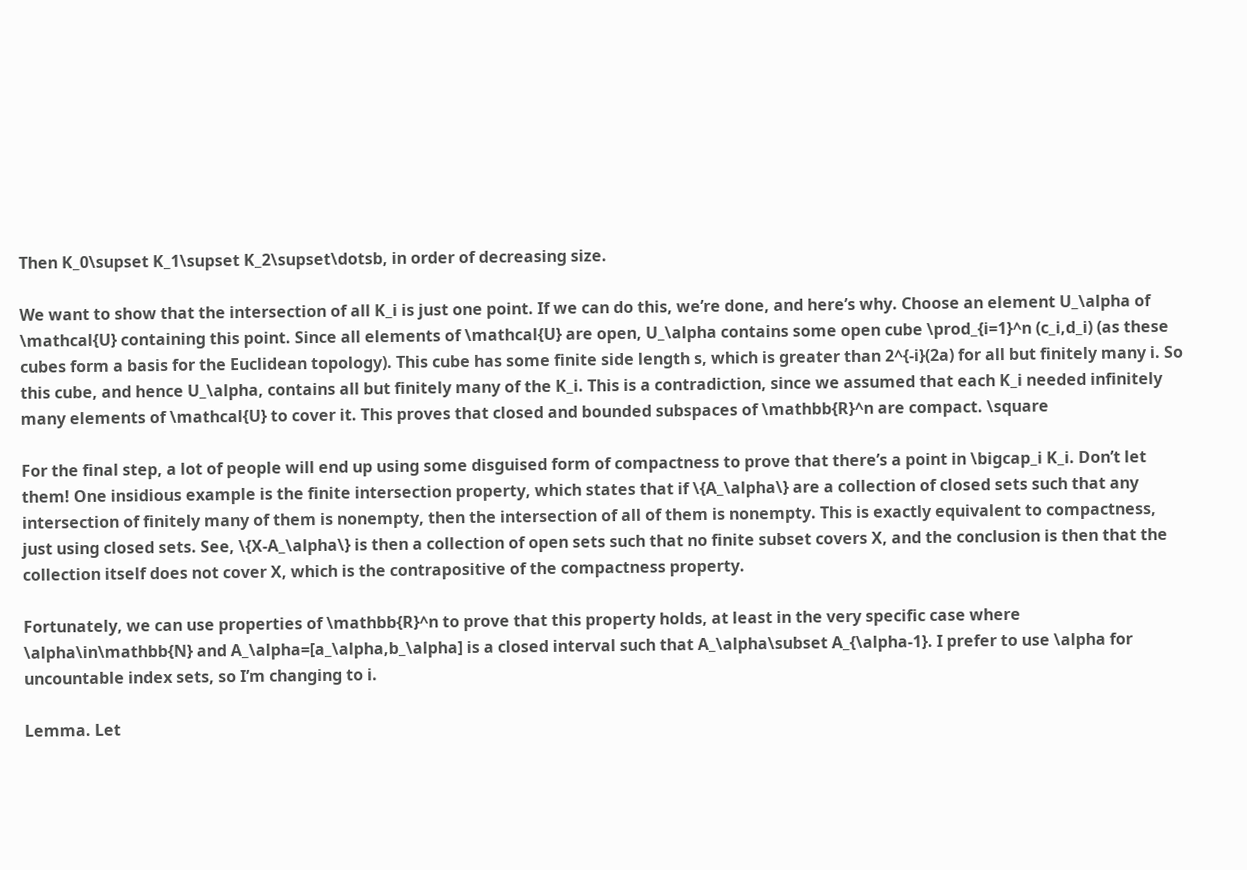Then K_0\supset K_1\supset K_2\supset\dotsb, in order of decreasing size.

We want to show that the intersection of all K_i is just one point. If we can do this, we’re done, and here’s why. Choose an element U_\alpha of \mathcal{U} containing this point. Since all elements of \mathcal{U} are open, U_\alpha contains some open cube \prod_{i=1}^n (c_i,d_i) (as these cubes form a basis for the Euclidean topology). This cube has some finite side length s, which is greater than 2^{-i}(2a) for all but finitely many i. So this cube, and hence U_\alpha, contains all but finitely many of the K_i. This is a contradiction, since we assumed that each K_i needed infinitely many elements of \mathcal{U} to cover it. This proves that closed and bounded subspaces of \mathbb{R}^n are compact. \square

For the final step, a lot of people will end up using some disguised form of compactness to prove that there’s a point in \bigcap_i K_i. Don’t let them! One insidious example is the finite intersection property, which states that if \{A_\alpha\} are a collection of closed sets such that any intersection of finitely many of them is nonempty, then the intersection of all of them is nonempty. This is exactly equivalent to compactness, just using closed sets. See, \{X-A_\alpha\} is then a collection of open sets such that no finite subset covers X, and the conclusion is then that the collection itself does not cover X, which is the contrapositive of the compactness property.

Fortunately, we can use properties of \mathbb{R}^n to prove that this property holds, at least in the very specific case where \alpha\in\mathbb{N} and A_\alpha=[a_\alpha,b_\alpha] is a closed interval such that A_\alpha\subset A_{\alpha-1}. I prefer to use \alpha for uncountable index sets, so I’m changing to i.

Lemma. Let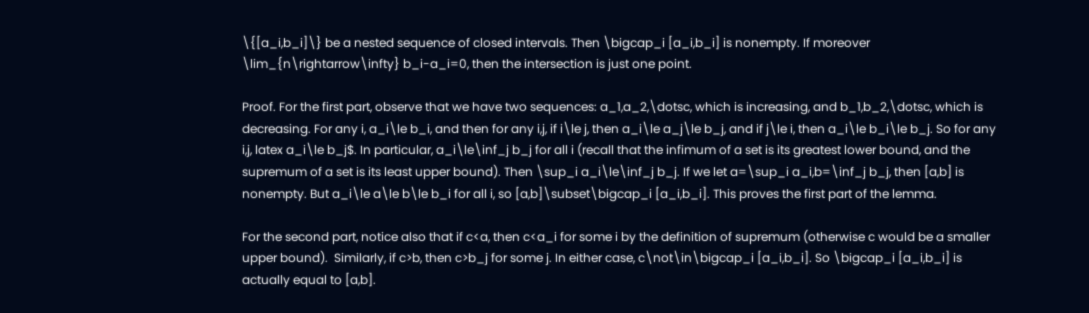\{[a_i,b_i]\} be a nested sequence of closed intervals. Then \bigcap_i [a_i,b_i] is nonempty. If moreover \lim_{n\rightarrow\infty} b_i-a_i=0, then the intersection is just one point.

Proof. For the first part, observe that we have two sequences: a_1,a_2,\dotsc, which is increasing, and b_1,b_2,\dotsc, which is decreasing. For any i, a_i\le b_i, and then for any i,j, if i\le j, then a_i\le a_j\le b_j, and if j\le i, then a_i\le b_i\le b_j. So for any i,j, latex a_i\le b_j$. In particular, a_i\le\inf_j b_j for all i (recall that the infimum of a set is its greatest lower bound, and the supremum of a set is its least upper bound). Then \sup_i a_i\le\inf_j b_j. If we let a=\sup_i a_i,b=\inf_j b_j, then [a,b] is nonempty. But a_i\le a\le b\le b_i for all i, so [a,b]\subset\bigcap_i [a_i,b_i]. This proves the first part of the lemma.

For the second part, notice also that if c<a, then c<a_i for some i by the definition of supremum (otherwise c would be a smaller upper bound).  Similarly, if c>b, then c>b_j for some j. In either case, c\not\in\bigcap_i [a_i,b_i]. So \bigcap_i [a_i,b_i] is actually equal to [a,b].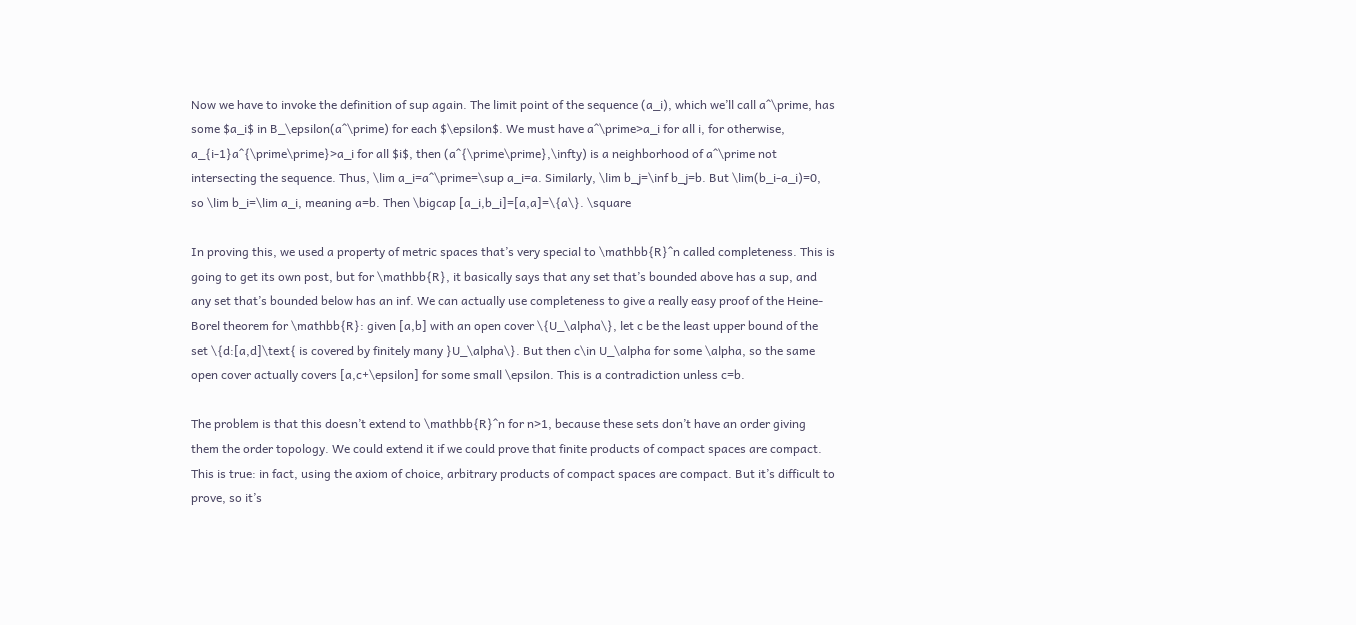Now we have to invoke the definition of sup again. The limit point of the sequence (a_i), which we’ll call a^\prime, has some $a_i$ in B_\epsilon(a^\prime) for each $\epsilon$. We must have a^\prime>a_i for all i, for otherwise, a_{i-1}a^{\prime\prime}>a_i for all $i$, then (a^{\prime\prime},\infty) is a neighborhood of a^\prime not intersecting the sequence. Thus, \lim a_i=a^\prime=\sup a_i=a. Similarly, \lim b_j=\inf b_j=b. But \lim(b_i-a_i)=0, so \lim b_i=\lim a_i, meaning a=b. Then \bigcap [a_i,b_i]=[a,a]=\{a\}. \square

In proving this, we used a property of metric spaces that’s very special to \mathbb{R}^n called completeness. This is going to get its own post, but for \mathbb{R}, it basically says that any set that’s bounded above has a sup, and any set that’s bounded below has an inf. We can actually use completeness to give a really easy proof of the Heine-Borel theorem for \mathbb{R}: given [a,b] with an open cover \{U_\alpha\}, let c be the least upper bound of the set \{d:[a,d]\text{ is covered by finitely many }U_\alpha\}. But then c\in U_\alpha for some \alpha, so the same open cover actually covers [a,c+\epsilon] for some small \epsilon. This is a contradiction unless c=b.

The problem is that this doesn’t extend to \mathbb{R}^n for n>1, because these sets don’t have an order giving them the order topology. We could extend it if we could prove that finite products of compact spaces are compact. This is true: in fact, using the axiom of choice, arbitrary products of compact spaces are compact. But it’s difficult to prove, so it’s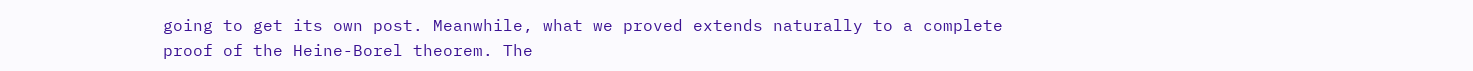going to get its own post. Meanwhile, what we proved extends naturally to a complete proof of the Heine-Borel theorem. The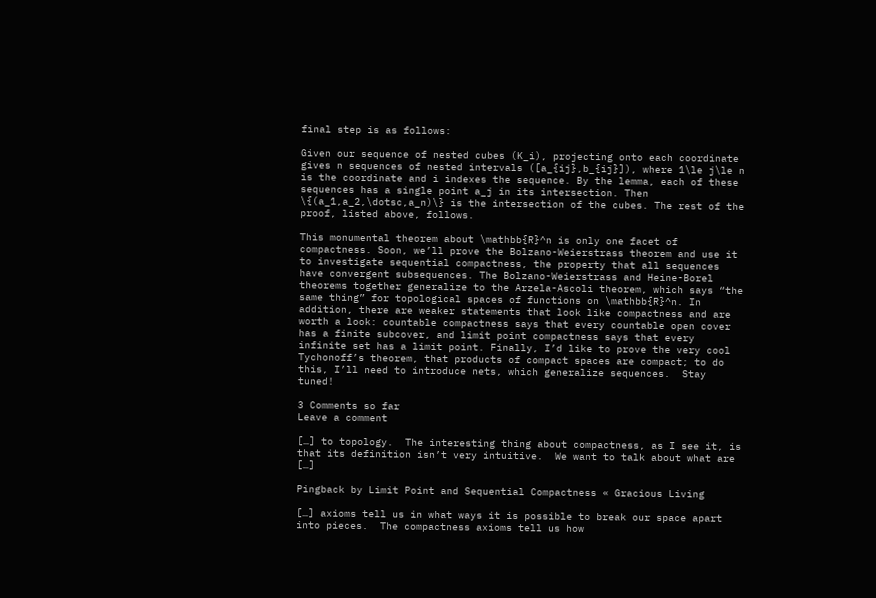final step is as follows:

Given our sequence of nested cubes (K_i), projecting onto each coordinate gives n sequences of nested intervals ([a_{ij},b_{ij}]), where 1\le j\le n is the coordinate and i indexes the sequence. By the lemma, each of these sequences has a single point a_j in its intersection. Then \{(a_1,a_2,\dotsc,a_n)\} is the intersection of the cubes. The rest of the proof, listed above, follows.

This monumental theorem about \mathbb{R}^n is only one facet of compactness. Soon, we’ll prove the Bolzano-Weierstrass theorem and use it to investigate sequential compactness, the property that all sequences have convergent subsequences. The Bolzano-Weierstrass and Heine-Borel theorems together generalize to the Arzela-Ascoli theorem, which says “the same thing” for topological spaces of functions on \mathbb{R}^n. In addition, there are weaker statements that look like compactness and are worth a look: countable compactness says that every countable open cover has a finite subcover, and limit point compactness says that every infinite set has a limit point. Finally, I’d like to prove the very cool Tychonoff’s theorem, that products of compact spaces are compact; to do this, I’ll need to introduce nets, which generalize sequences.  Stay tuned!

3 Comments so far
Leave a comment

[…] to topology.  The interesting thing about compactness, as I see it, is that its definition isn’t very intuitive.  We want to talk about what are […]

Pingback by Limit Point and Sequential Compactness « Gracious Living

[…] axioms tell us in what ways it is possible to break our space apart into pieces.  The compactness axioms tell us how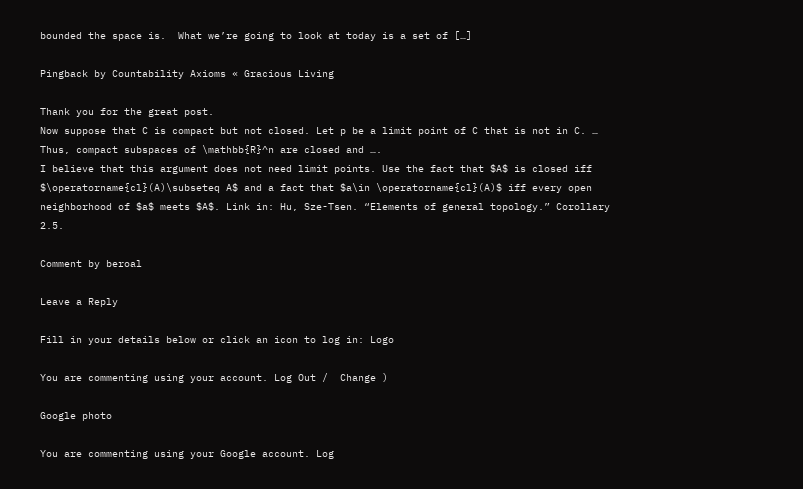bounded the space is.  What we’re going to look at today is a set of […]

Pingback by Countability Axioms « Gracious Living

Thank you for the great post.
Now suppose that C is compact but not closed. Let p be a limit point of C that is not in C. … Thus, compact subspaces of \mathbb{R}^n are closed and ….
I believe that this argument does not need limit points. Use the fact that $A$ is closed iff $\operatorname{cl}(A)\subseteq A$ and a fact that $a\in \operatorname{cl}(A)$ iff every open neighborhood of $a$ meets $A$. Link in: Hu, Sze-Tsen. “Elements of general topology.” Corollary 2.5.

Comment by beroal

Leave a Reply

Fill in your details below or click an icon to log in: Logo

You are commenting using your account. Log Out /  Change )

Google photo

You are commenting using your Google account. Log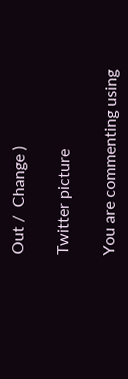Out /  Change )

Twitter picture

You are commenting using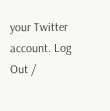your Twitter account. Log Out /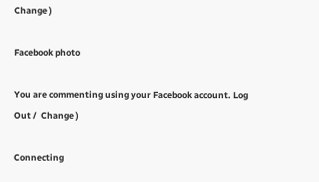Change )

Facebook photo

You are commenting using your Facebook account. Log Out /  Change )

Connecting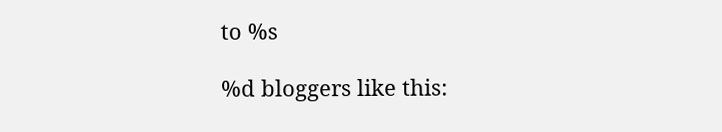to %s

%d bloggers like this: